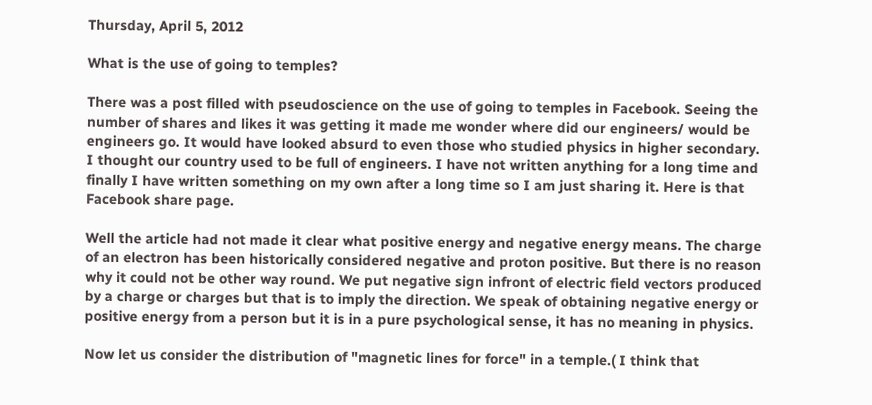Thursday, April 5, 2012

What is the use of going to temples?

There was a post filled with pseudoscience on the use of going to temples in Facebook. Seeing the number of shares and likes it was getting it made me wonder where did our engineers/ would be engineers go. It would have looked absurd to even those who studied physics in higher secondary. I thought our country used to be full of engineers. I have not written anything for a long time and finally I have written something on my own after a long time so I am just sharing it. Here is that Facebook share page.

Well the article had not made it clear what positive energy and negative energy means. The charge of an electron has been historically considered negative and proton positive. But there is no reason why it could not be other way round. We put negative sign infront of electric field vectors produced by a charge or charges but that is to imply the direction. We speak of obtaining negative energy or positive energy from a person but it is in a pure psychological sense, it has no meaning in physics.

Now let us consider the distribution of "magnetic lines for force" in a temple.( I think that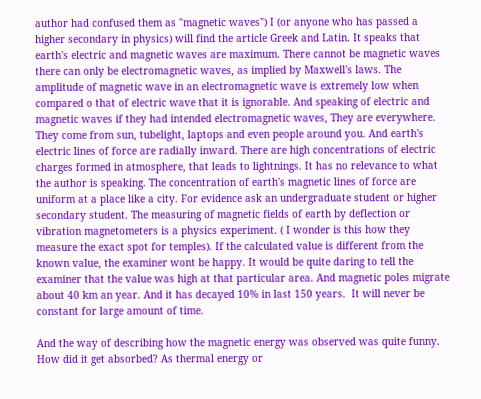author had confused them as "magnetic waves") I (or anyone who has passed a higher secondary in physics) will find the article Greek and Latin. It speaks that earth's electric and magnetic waves are maximum. There cannot be magnetic waves there can only be electromagnetic waves, as implied by Maxwell's laws. The amplitude of magnetic wave in an electromagnetic wave is extremely low when compared o that of electric wave that it is ignorable. And speaking of electric and magnetic waves if they had intended electromagnetic waves, They are everywhere. They come from sun, tubelight, laptops and even people around you. And earth's electric lines of force are radially inward. There are high concentrations of electric charges formed in atmosphere, that leads to lightnings. It has no relevance to what the author is speaking. The concentration of earth's magnetic lines of force are uniform at a place like a city. For evidence ask an undergraduate student or higher secondary student. The measuring of magnetic fields of earth by deflection or vibration magnetometers is a physics experiment. ( I wonder is this how they measure the exact spot for temples). If the calculated value is different from the known value, the examiner wont be happy. It would be quite daring to tell the examiner that the value was high at that particular area. And magnetic poles migrate about 40 km an year. And it has decayed 10% in last 150 years.  It will never be constant for large amount of time.

And the way of describing how the magnetic energy was observed was quite funny. How did it get absorbed? As thermal energy or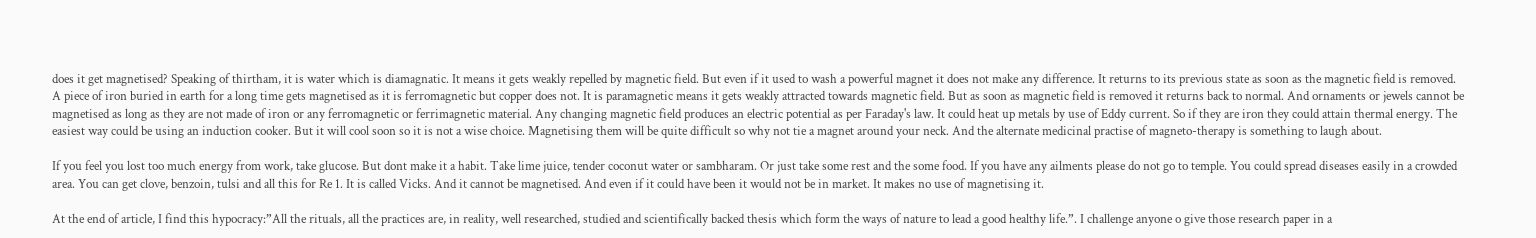does it get magnetised? Speaking of thirtham, it is water which is diamagnatic. It means it gets weakly repelled by magnetic field. But even if it used to wash a powerful magnet it does not make any difference. It returns to its previous state as soon as the magnetic field is removed. A piece of iron buried in earth for a long time gets magnetised as it is ferromagnetic but copper does not. It is paramagnetic means it gets weakly attracted towards magnetic field. But as soon as magnetic field is removed it returns back to normal. And ornaments or jewels cannot be magnetised as long as they are not made of iron or any ferromagnetic or ferrimagnetic material. Any changing magnetic field produces an electric potential as per Faraday's law. It could heat up metals by use of Eddy current. So if they are iron they could attain thermal energy. The easiest way could be using an induction cooker. But it will cool soon so it is not a wise choice. Magnetising them will be quite difficult so why not tie a magnet around your neck. And the alternate medicinal practise of magneto-therapy is something to laugh about.

If you feel you lost too much energy from work, take glucose. But dont make it a habit. Take lime juice, tender coconut water or sambharam. Or just take some rest and the some food. If you have any ailments please do not go to temple. You could spread diseases easily in a crowded area. You can get clove, benzoin, tulsi and all this for Re 1. It is called Vicks. And it cannot be magnetised. And even if it could have been it would not be in market. It makes no use of magnetising it.

At the end of article, I find this hypocracy:”All the rituals, all the practices are, in reality, well researched, studied and scientifically backed thesis which form the ways of nature to lead a good healthy life.”. I challenge anyone o give those research paper in a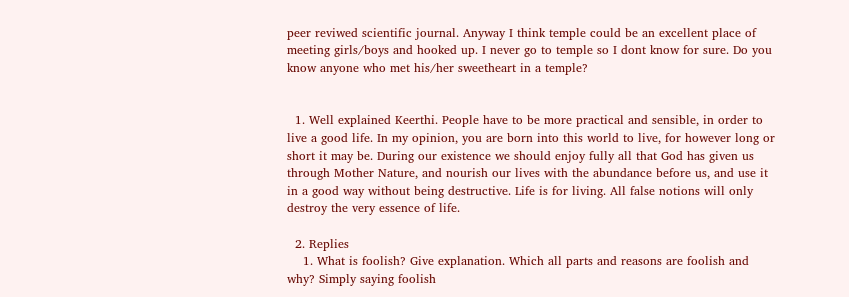peer reviwed scientific journal. Anyway I think temple could be an excellent place of meeting girls/boys and hooked up. I never go to temple so I dont know for sure. Do you know anyone who met his/her sweetheart in a temple?


  1. Well explained Keerthi. People have to be more practical and sensible, in order to live a good life. In my opinion, you are born into this world to live, for however long or short it may be. During our existence we should enjoy fully all that God has given us through Mother Nature, and nourish our lives with the abundance before us, and use it in a good way without being destructive. Life is for living. All false notions will only destroy the very essence of life.

  2. Replies
    1. What is foolish? Give explanation. Which all parts and reasons are foolish and why? Simply saying foolish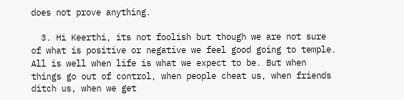does not prove anything.

  3. Hi Keerthi, its not foolish but though we are not sure of what is positive or negative we feel good going to temple. All is well when life is what we expect to be. But when things go out of control, when people cheat us, when friends ditch us, when we get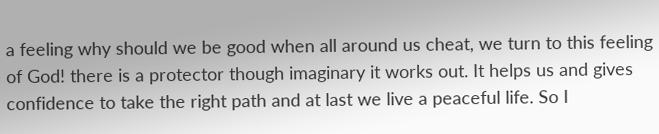a feeling why should we be good when all around us cheat, we turn to this feeling of God! there is a protector though imaginary it works out. It helps us and gives confidence to take the right path and at last we live a peaceful life. So I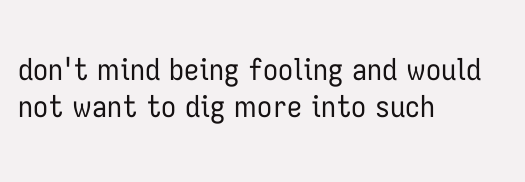don't mind being fooling and would not want to dig more into such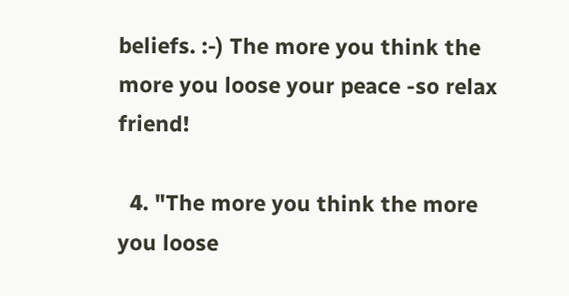beliefs. :-) The more you think the more you loose your peace -so relax friend!

  4. "The more you think the more you loose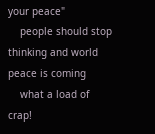your peace"
    people should stop thinking and world peace is coming
    what a load of crap!